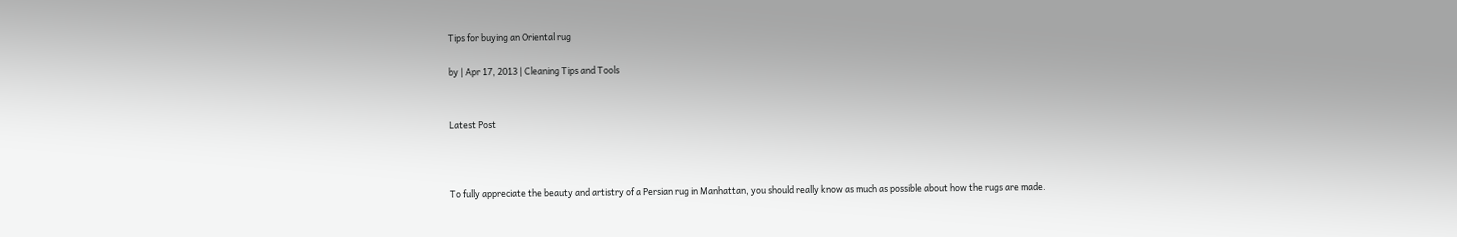Tips for buying an Oriental rug

by | Apr 17, 2013 | Cleaning Tips and Tools


Latest Post



To fully appreciate the beauty and artistry of a Persian rug in Manhattan, you should really know as much as possible about how the rugs are made.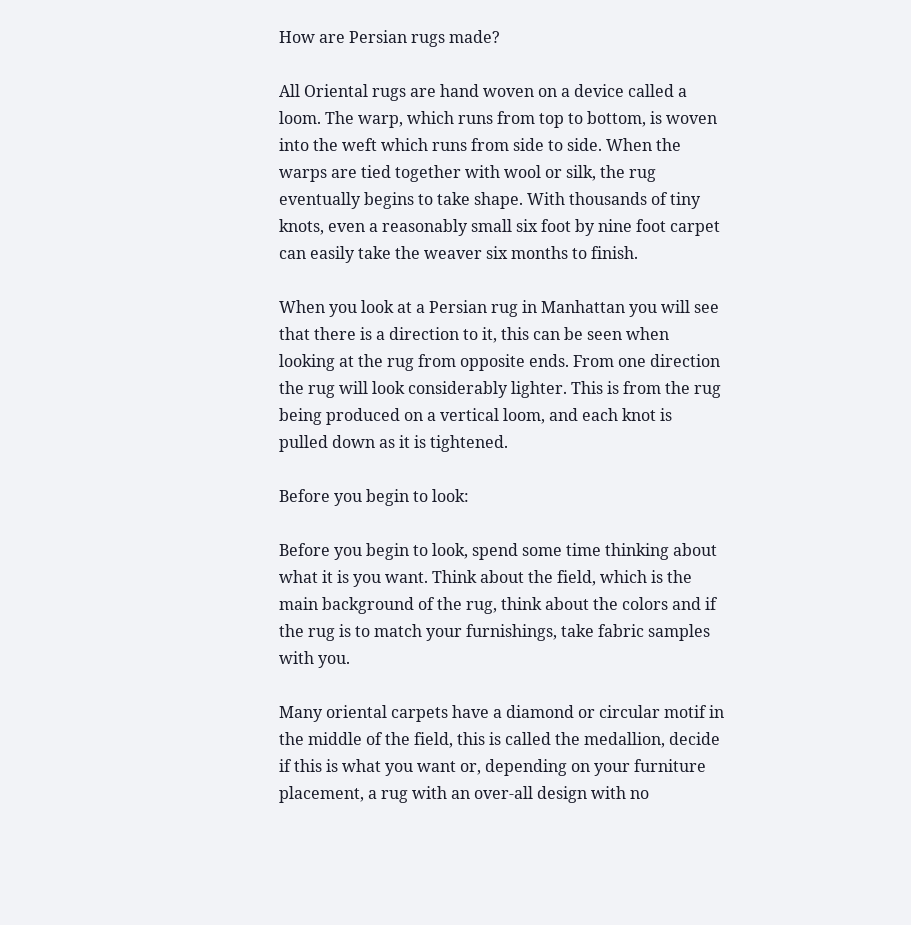How are Persian rugs made?

All Oriental rugs are hand woven on a device called a loom. The warp, which runs from top to bottom, is woven into the weft which runs from side to side. When the warps are tied together with wool or silk, the rug eventually begins to take shape. With thousands of tiny knots, even a reasonably small six foot by nine foot carpet can easily take the weaver six months to finish.

When you look at a Persian rug in Manhattan you will see that there is a direction to it, this can be seen when looking at the rug from opposite ends. From one direction the rug will look considerably lighter. This is from the rug being produced on a vertical loom, and each knot is pulled down as it is tightened.

Before you begin to look:

Before you begin to look, spend some time thinking about what it is you want. Think about the field, which is the main background of the rug, think about the colors and if the rug is to match your furnishings, take fabric samples with you.

Many oriental carpets have a diamond or circular motif in the middle of the field, this is called the medallion, decide if this is what you want or, depending on your furniture placement, a rug with an over-all design with no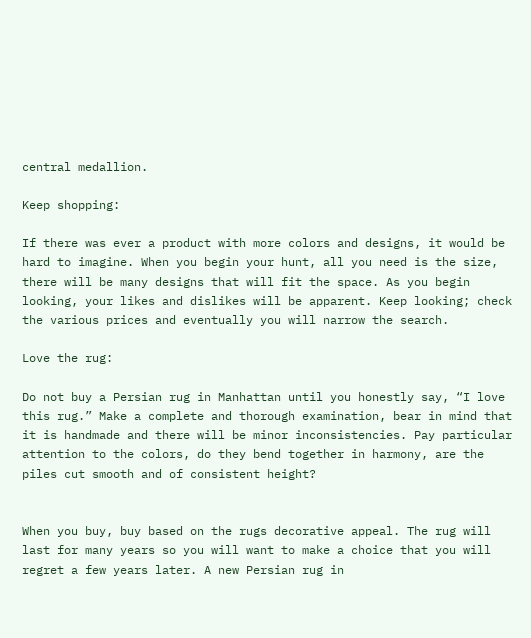central medallion.

Keep shopping:

If there was ever a product with more colors and designs, it would be hard to imagine. When you begin your hunt, all you need is the size, there will be many designs that will fit the space. As you begin looking, your likes and dislikes will be apparent. Keep looking; check the various prices and eventually you will narrow the search.

Love the rug:

Do not buy a Persian rug in Manhattan until you honestly say, “I love this rug.” Make a complete and thorough examination, bear in mind that it is handmade and there will be minor inconsistencies. Pay particular attention to the colors, do they bend together in harmony, are the piles cut smooth and of consistent height?


When you buy, buy based on the rugs decorative appeal. The rug will last for many years so you will want to make a choice that you will regret a few years later. A new Persian rug in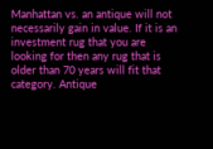Manhattan vs. an antique will not necessarily gain in value. If it is an investment rug that you are looking for then any rug that is older than 70 years will fit that category. Antique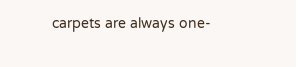carpets are always one-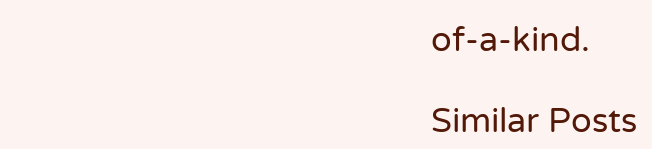of-a-kind.

Similar Posts